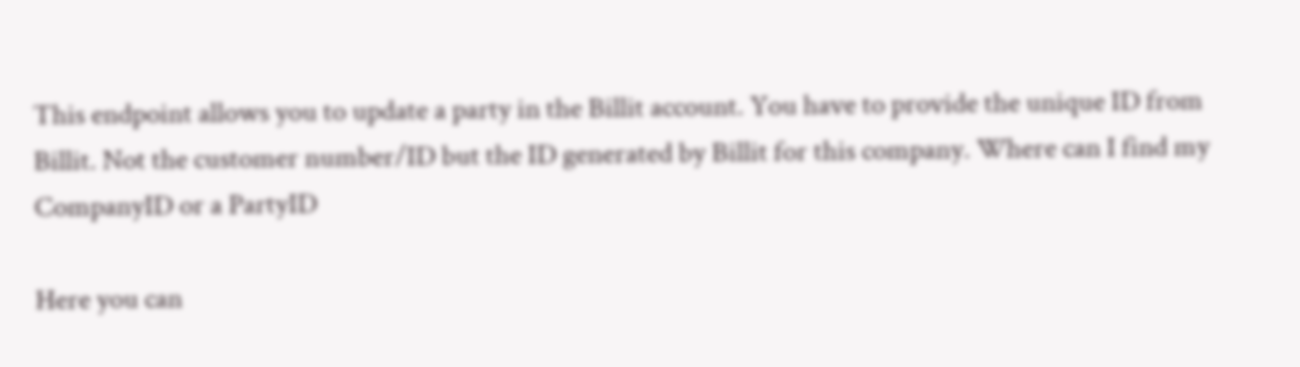This endpoint allows you to update a party in the Billit account. You have to provide the unique ID from Billit. Not the customer number/ID but the ID generated by Billit for this company. Where can I find my CompanyID or a PartyID

Here you can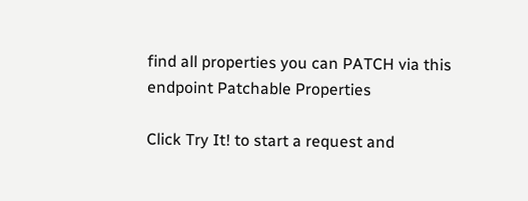find all properties you can PATCH via this endpoint Patchable Properties

Click Try It! to start a request and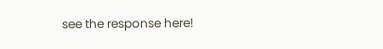see the response here!